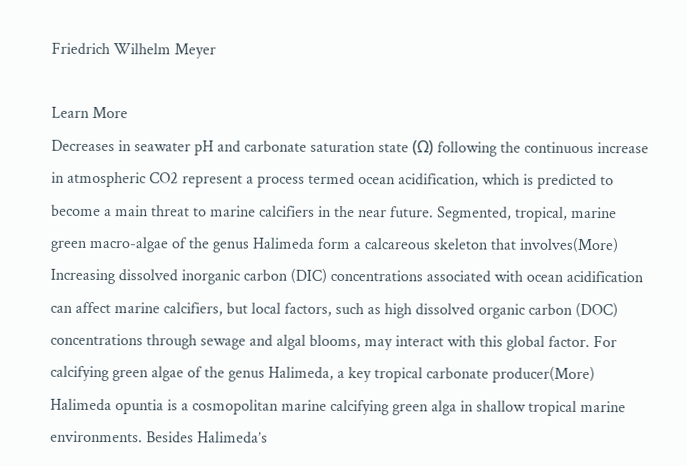Friedrich Wilhelm Meyer

Learn More
Decreases in seawater pH and carbonate saturation state (Ω) following the continuous increase in atmospheric CO2 represent a process termed ocean acidification, which is predicted to become a main threat to marine calcifiers in the near future. Segmented, tropical, marine green macro-algae of the genus Halimeda form a calcareous skeleton that involves(More)
Increasing dissolved inorganic carbon (DIC) concentrations associated with ocean acidification can affect marine calcifiers, but local factors, such as high dissolved organic carbon (DOC) concentrations through sewage and algal blooms, may interact with this global factor. For calcifying green algae of the genus Halimeda, a key tropical carbonate producer(More)
Halimeda opuntia is a cosmopolitan marine calcifying green alga in shallow tropical marine environments. Besides Halimeda’s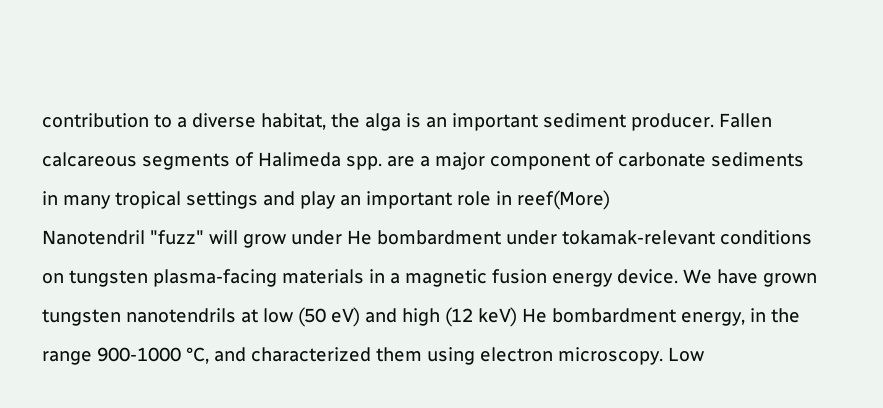contribution to a diverse habitat, the alga is an important sediment producer. Fallen calcareous segments of Halimeda spp. are a major component of carbonate sediments in many tropical settings and play an important role in reef(More)
Nanotendril "fuzz" will grow under He bombardment under tokamak-relevant conditions on tungsten plasma-facing materials in a magnetic fusion energy device. We have grown tungsten nanotendrils at low (50 eV) and high (12 keV) He bombardment energy, in the range 900-1000 °C, and characterized them using electron microscopy. Low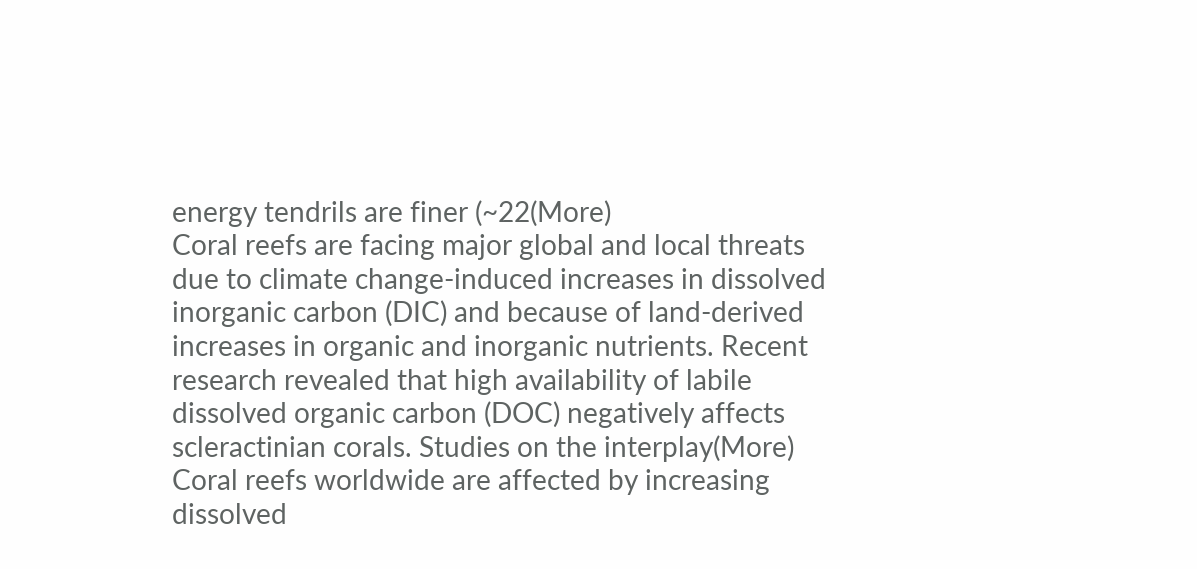energy tendrils are finer (~22(More)
Coral reefs are facing major global and local threats due to climate change-induced increases in dissolved inorganic carbon (DIC) and because of land-derived increases in organic and inorganic nutrients. Recent research revealed that high availability of labile dissolved organic carbon (DOC) negatively affects scleractinian corals. Studies on the interplay(More)
Coral reefs worldwide are affected by increasing dissolved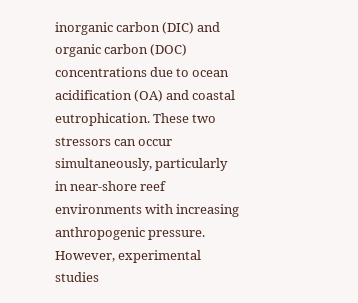inorganic carbon (DIC) and organic carbon (DOC) concentrations due to ocean acidification (OA) and coastal eutrophication. These two stressors can occur simultaneously, particularly in near-shore reef environments with increasing anthropogenic pressure. However, experimental studies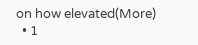on how elevated(More)
  • 1